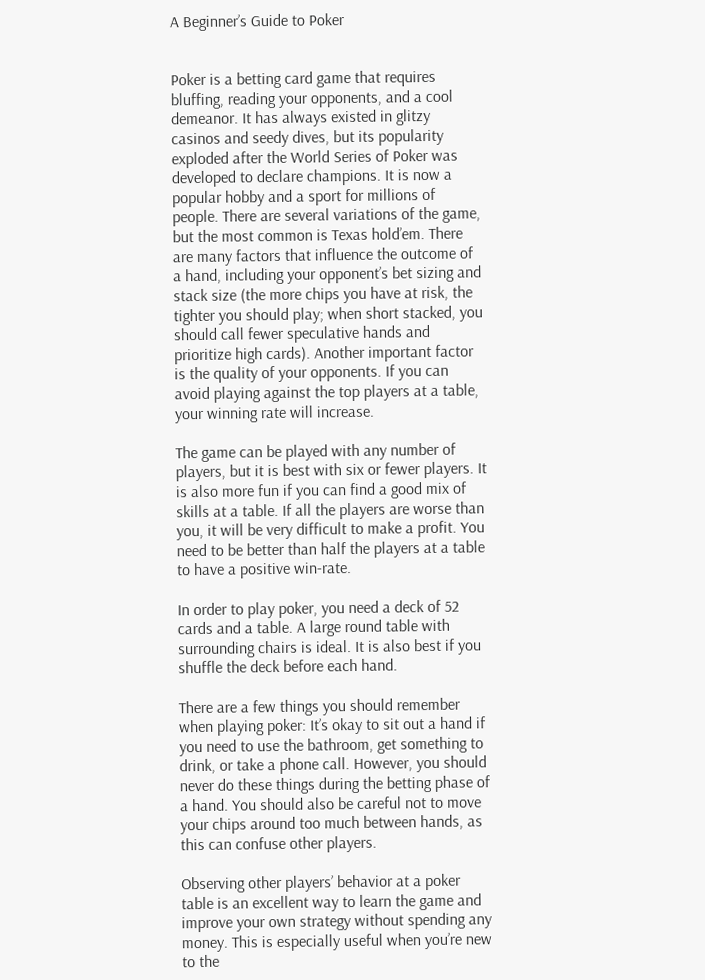A Beginner’s Guide to Poker


Poker is a betting card game that requires bluffing, reading your opponents, and a cool demeanor. It has always existed in glitzy casinos and seedy dives, but its popularity exploded after the World Series of Poker was developed to declare champions. It is now a popular hobby and a sport for millions of people. There are several variations of the game, but the most common is Texas hold’em. There are many factors that influence the outcome of a hand, including your opponent’s bet sizing and stack size (the more chips you have at risk, the tighter you should play; when short stacked, you should call fewer speculative hands and prioritize high cards). Another important factor is the quality of your opponents. If you can avoid playing against the top players at a table, your winning rate will increase.

The game can be played with any number of players, but it is best with six or fewer players. It is also more fun if you can find a good mix of skills at a table. If all the players are worse than you, it will be very difficult to make a profit. You need to be better than half the players at a table to have a positive win-rate.

In order to play poker, you need a deck of 52 cards and a table. A large round table with surrounding chairs is ideal. It is also best if you shuffle the deck before each hand.

There are a few things you should remember when playing poker: It’s okay to sit out a hand if you need to use the bathroom, get something to drink, or take a phone call. However, you should never do these things during the betting phase of a hand. You should also be careful not to move your chips around too much between hands, as this can confuse other players.

Observing other players’ behavior at a poker table is an excellent way to learn the game and improve your own strategy without spending any money. This is especially useful when you’re new to the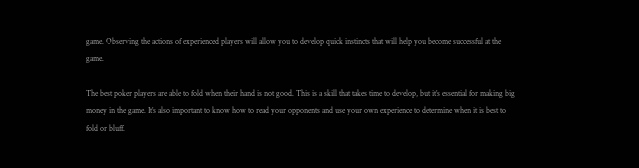game. Observing the actions of experienced players will allow you to develop quick instincts that will help you become successful at the game.

The best poker players are able to fold when their hand is not good. This is a skill that takes time to develop, but it’s essential for making big money in the game. It’s also important to know how to read your opponents and use your own experience to determine when it is best to fold or bluff.